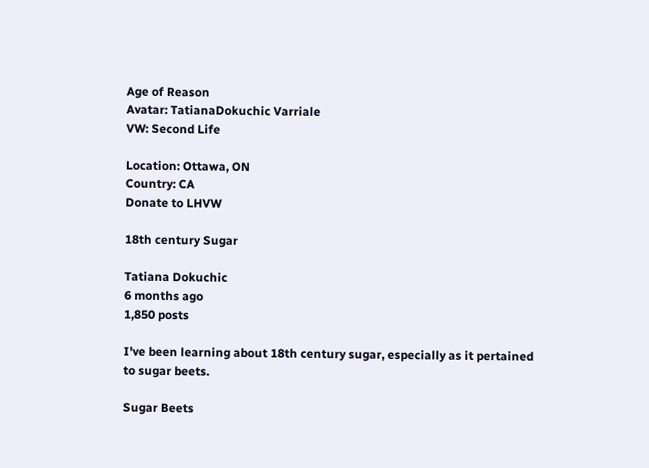Age of Reason
Avatar: TatianaDokuchic Varriale
VW: Second Life

Location: Ottawa, ON
Country: CA
Donate to LHVW

18th century Sugar

Tatiana Dokuchic
6 months ago
1,850 posts

I've been learning about 18th century sugar, especially as it pertained to sugar beets.

Sugar Beets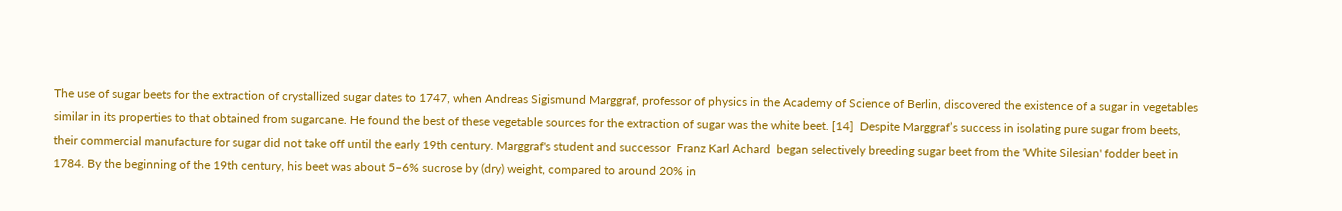The use of sugar beets for the extraction of crystallized sugar dates to 1747, when Andreas Sigismund Marggraf, professor of physics in the Academy of Science of Berlin, discovered the existence of a sugar in vegetables similar in its properties to that obtained from sugarcane. He found the best of these vegetable sources for the extraction of sugar was the white beet. [14]  Despite Marggraf’s success in isolating pure sugar from beets, their commercial manufacture for sugar did not take off until the early 19th century. Marggraf's student and successor  Franz Karl Achard  began selectively breeding sugar beet from the 'White Silesian' fodder beet in 1784. By the beginning of the 19th century, his beet was about 5–6% sucrose by (dry) weight, compared to around 20% in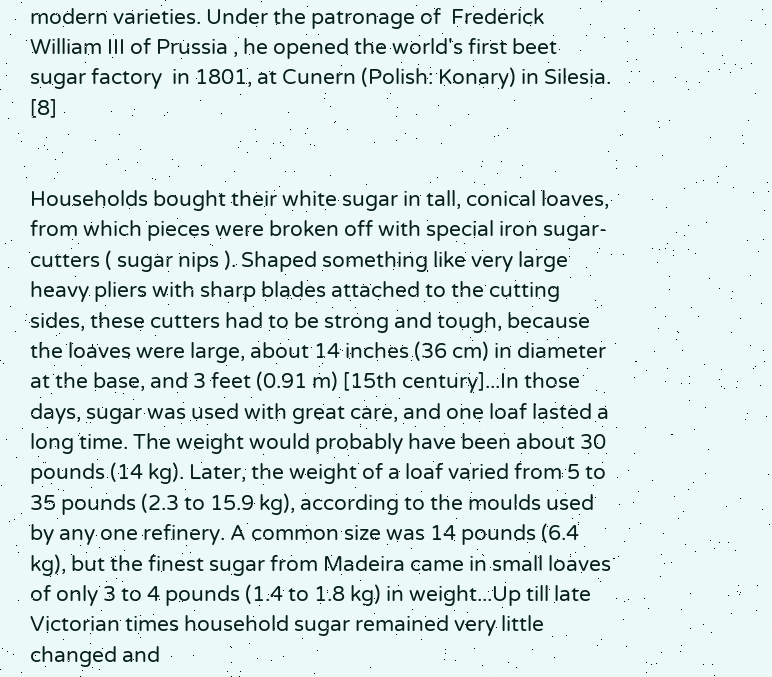modern varieties. Under the patronage of  Frederick William III of Prussia , he opened the world's first beet  sugar factory  in 1801, at Cunern (Polish: Konary) in Silesia. [8]


Households bought their white sugar in tall, conical loaves, from which pieces were broken off with special iron sugar-cutters ( sugar nips ). Shaped something like very large heavy pliers with sharp blades attached to the cutting sides, these cutters had to be strong and tough, because the loaves were large, about 14 inches (36 cm) in diameter at the base, and 3 feet (0.91 m) [15th century]...In those days, sugar was used with great care, and one loaf lasted a long time. The weight would probably have been about 30 pounds (14 kg). Later, the weight of a loaf varied from 5 to 35 pounds (2.3 to 15.9 kg), according to the moulds used by any one refinery. A common size was 14 pounds (6.4 kg), but the finest sugar from Madeira came in small loaves of only 3 to 4 pounds (1.4 to 1.8 kg) in weight...Up till late Victorian times household sugar remained very little changed and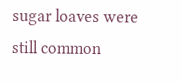sugar loaves were still common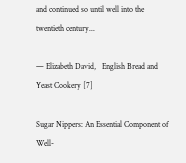and continued so until well into the twentieth century...

— Elizabeth David,   English Bread and Yeast Cookery [7]

Sugar Nippers: An Essential Component of Well-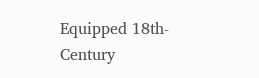Equipped 18th-Century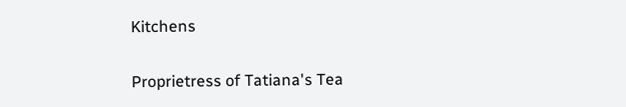Kitchens

Proprietress of Tatiana's Tea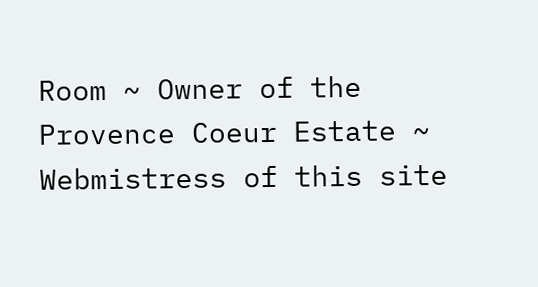Room ~ Owner of the Provence Coeur Estate ~ Webmistress of this site